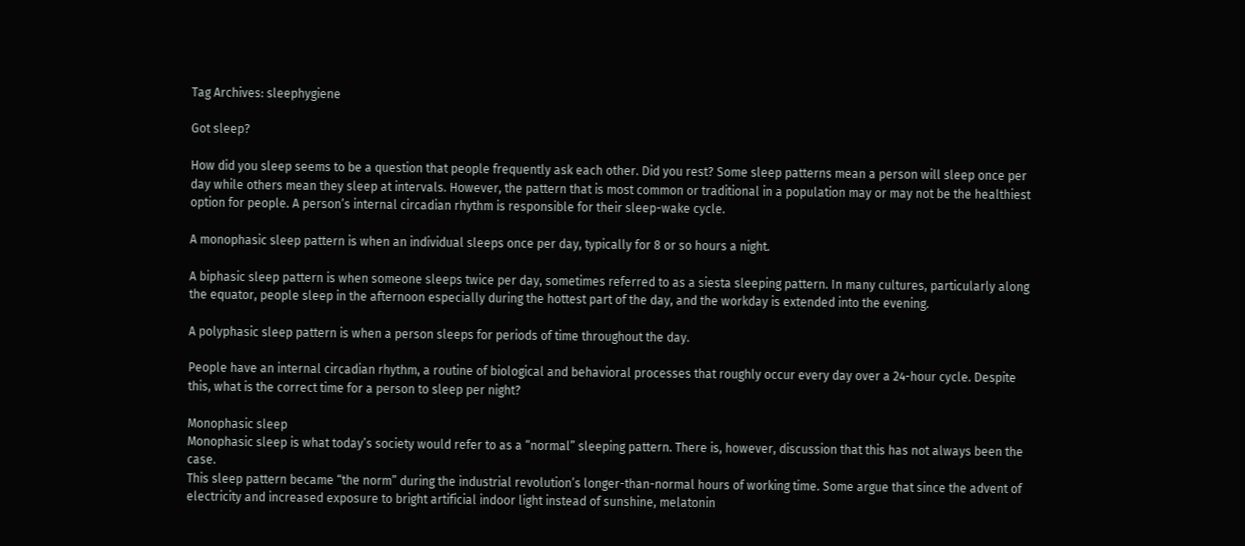Tag Archives: sleephygiene

Got sleep?

How did you sleep seems to be a question that people frequently ask each other. Did you rest? Some sleep patterns mean a person will sleep once per day while others mean they sleep at intervals. However, the pattern that is most common or traditional in a population may or may not be the healthiest option for people. A person’s internal circadian rhythm is responsible for their sleep-wake cycle.

A monophasic sleep pattern is when an individual sleeps once per day, typically for 8 or so hours a night.

A biphasic sleep pattern is when someone sleeps twice per day, sometimes referred to as a siesta sleeping pattern. In many cultures, particularly along the equator, people sleep in the afternoon especially during the hottest part of the day, and the workday is extended into the evening.

A polyphasic sleep pattern is when a person sleeps for periods of time throughout the day.

People have an internal circadian rhythm, a routine of biological and behavioral processes that roughly occur every day over a 24-hour cycle. Despite this, what is the correct time for a person to sleep per night?

Monophasic sleep
Monophasic sleep is what today’s society would refer to as a “normal” sleeping pattern. There is, however, discussion that this has not always been the case.
This sleep pattern became “the norm” during the industrial revolution’s longer-than-normal hours of working time. Some argue that since the advent of electricity and increased exposure to bright artificial indoor light instead of sunshine, melatonin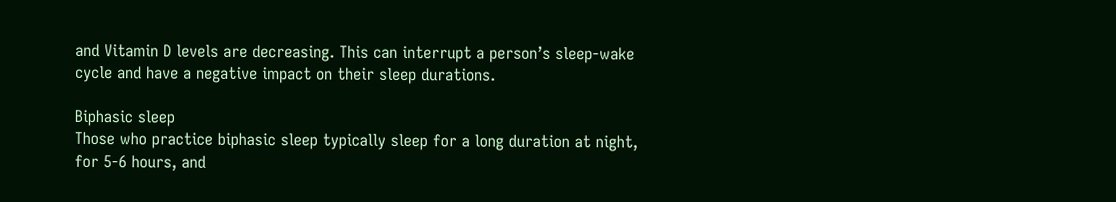and Vitamin D levels are decreasing. This can interrupt a person’s sleep-wake cycle and have a negative impact on their sleep durations.

Biphasic sleep
Those who practice biphasic sleep typically sleep for a long duration at night, for 5-6 hours, and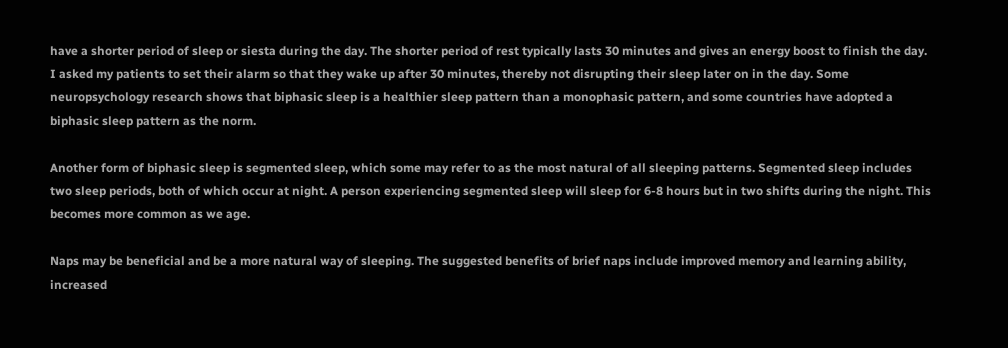have a shorter period of sleep or siesta during the day. The shorter period of rest typically lasts 30 minutes and gives an energy boost to finish the day. I asked my patients to set their alarm so that they wake up after 30 minutes, thereby not disrupting their sleep later on in the day. Some neuropsychology research shows that biphasic sleep is a healthier sleep pattern than a monophasic pattern, and some countries have adopted a biphasic sleep pattern as the norm.

Another form of biphasic sleep is segmented sleep, which some may refer to as the most natural of all sleeping patterns. Segmented sleep includes two sleep periods, both of which occur at night. A person experiencing segmented sleep will sleep for 6-8 hours but in two shifts during the night. This becomes more common as we age.

Naps may be beneficial and be a more natural way of sleeping. The suggested benefits of brief naps include improved memory and learning ability, increased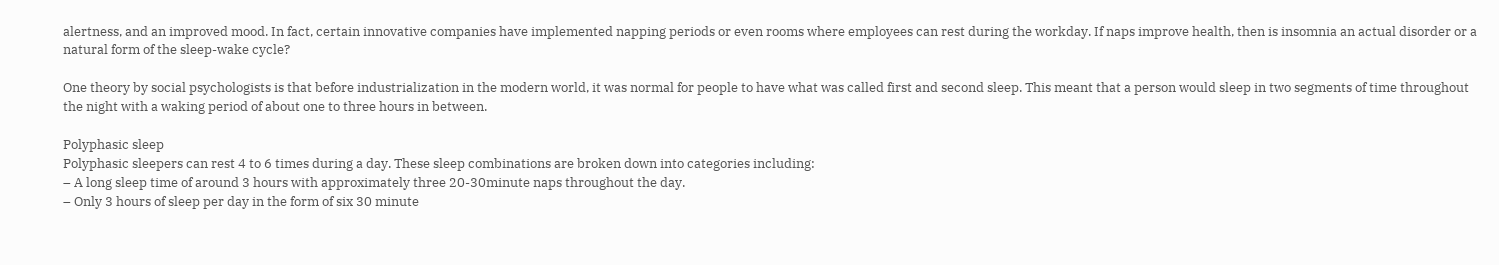alertness, and an improved mood. In fact, certain innovative companies have implemented napping periods or even rooms where employees can rest during the workday. If naps improve health, then is insomnia an actual disorder or a natural form of the sleep-wake cycle?

One theory by social psychologists is that before industrialization in the modern world, it was normal for people to have what was called first and second sleep. This meant that a person would sleep in two segments of time throughout the night with a waking period of about one to three hours in between.

Polyphasic sleep
Polyphasic sleepers can rest 4 to 6 times during a day. These sleep combinations are broken down into categories including:
– A long sleep time of around 3 hours with approximately three 20-30minute naps throughout the day.
– Only 3 hours of sleep per day in the form of six 30 minute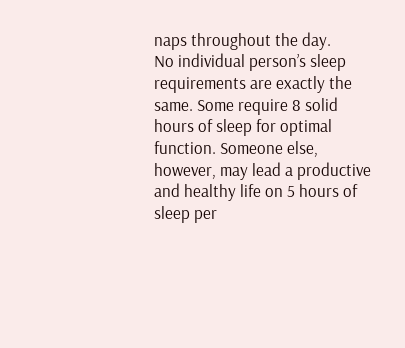naps throughout the day.
No individual person’s sleep requirements are exactly the same. Some require 8 solid hours of sleep for optimal function. Someone else, however, may lead a productive and healthy life on 5 hours of sleep per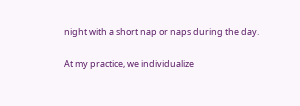night with a short nap or naps during the day.

At my practice, we individualize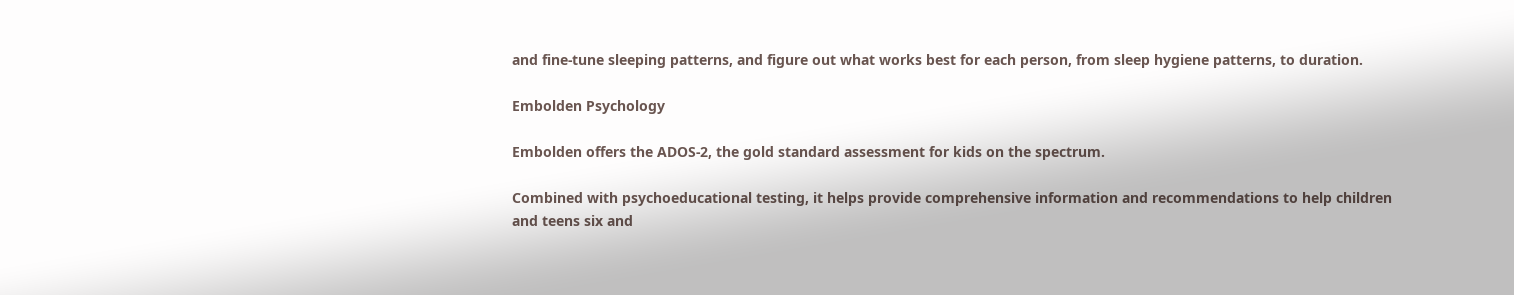and fine-tune sleeping patterns, and figure out what works best for each person, from sleep hygiene patterns, to duration.

Embolden Psychology

Embolden offers the ADOS-2, the gold standard assessment for kids on the spectrum.

Combined with psychoeducational testing, it helps provide comprehensive information and recommendations to help children and teens six and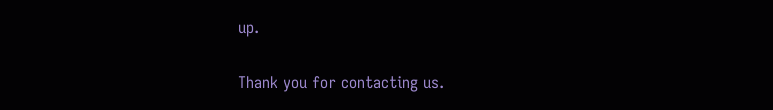up.

Thank you for contacting us.